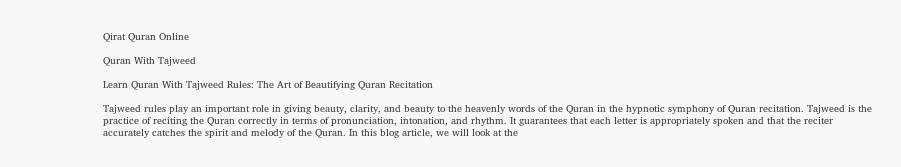Qirat Quran Online

Quran With Tajweed

Learn Quran With Tajweed Rules: The Art of Beautifying Quran Recitation

Tajweed rules play an important role in giving beauty, clarity, and beauty to the heavenly words of the Quran in the hypnotic symphony of Quran recitation. Tajweed is the practice of reciting the Quran correctly in terms of pronunciation, intonation, and rhythm. It guarantees that each letter is appropriately spoken and that the reciter accurately catches the spirit and melody of the Quran. In this blog article, we will look at the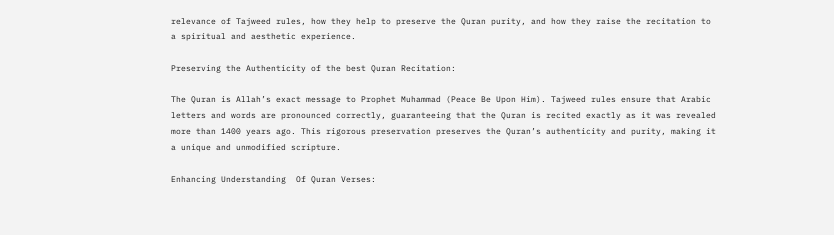relevance of Tajweed rules, how they help to preserve the Quran purity, and how they raise the recitation to a spiritual and aesthetic experience.

Preserving the Authenticity of the best Quran Recitation:

The Quran is Allah’s exact message to Prophet Muhammad (Peace Be Upon Him). Tajweed rules ensure that Arabic letters and words are pronounced correctly, guaranteeing that the Quran is recited exactly as it was revealed more than 1400 years ago. This rigorous preservation preserves the Quran’s authenticity and purity, making it a unique and unmodified scripture.

Enhancing Understanding  Of Quran Verses: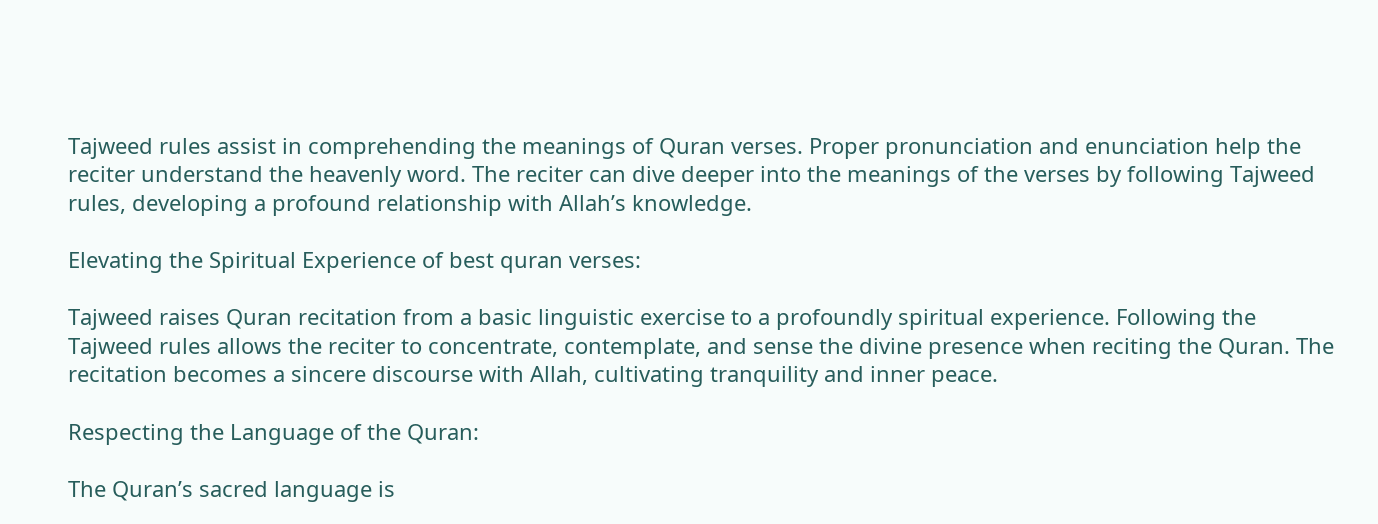Tajweed rules assist in comprehending the meanings of Quran verses. Proper pronunciation and enunciation help the reciter understand the heavenly word. The reciter can dive deeper into the meanings of the verses by following Tajweed rules, developing a profound relationship with Allah’s knowledge.

Elevating the Spiritual Experience of best quran verses:

Tajweed raises Quran recitation from a basic linguistic exercise to a profoundly spiritual experience. Following the Tajweed rules allows the reciter to concentrate, contemplate, and sense the divine presence when reciting the Quran. The recitation becomes a sincere discourse with Allah, cultivating tranquility and inner peace.

Respecting the Language of the Quran:

The Quran’s sacred language is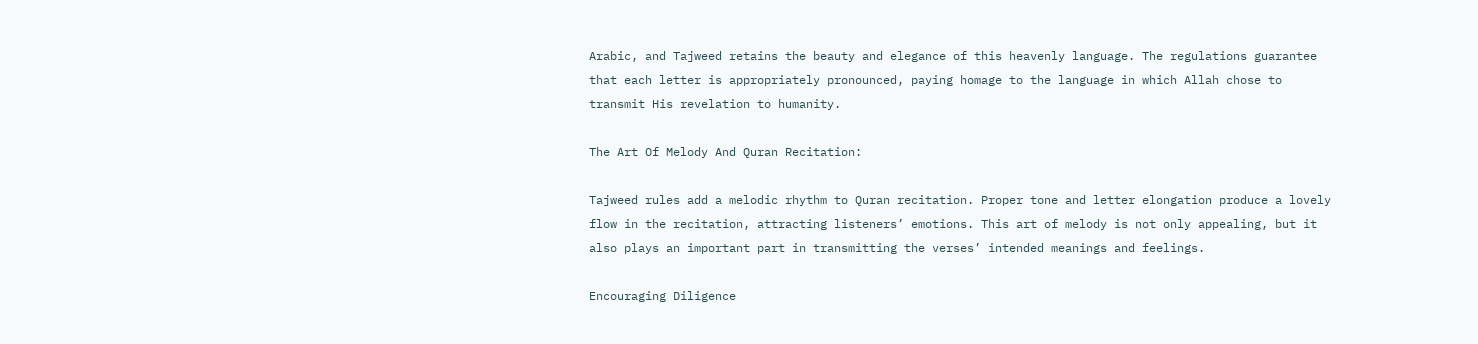Arabic, and Tajweed retains the beauty and elegance of this heavenly language. The regulations guarantee that each letter is appropriately pronounced, paying homage to the language in which Allah chose to transmit His revelation to humanity.

The Art Of Melody And Quran Recitation:

Tajweed rules add a melodic rhythm to Quran recitation. Proper tone and letter elongation produce a lovely flow in the recitation, attracting listeners’ emotions. This art of melody is not only appealing, but it also plays an important part in transmitting the verses’ intended meanings and feelings.

Encouraging Diligence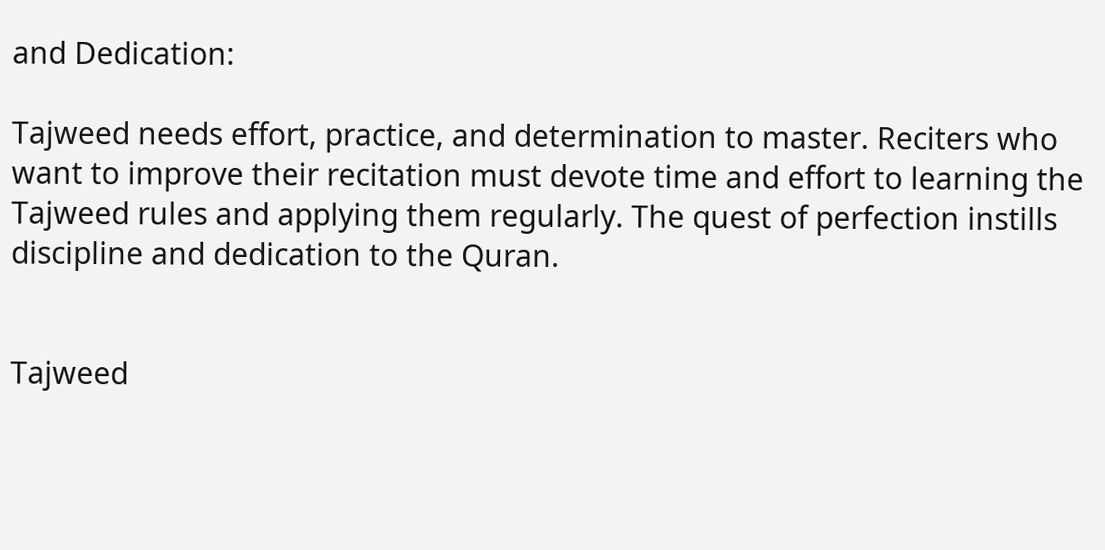and Dedication:

Tajweed needs effort, practice, and determination to master. Reciters who want to improve their recitation must devote time and effort to learning the Tajweed rules and applying them regularly. The quest of perfection instills discipline and dedication to the Quran.


Tajweed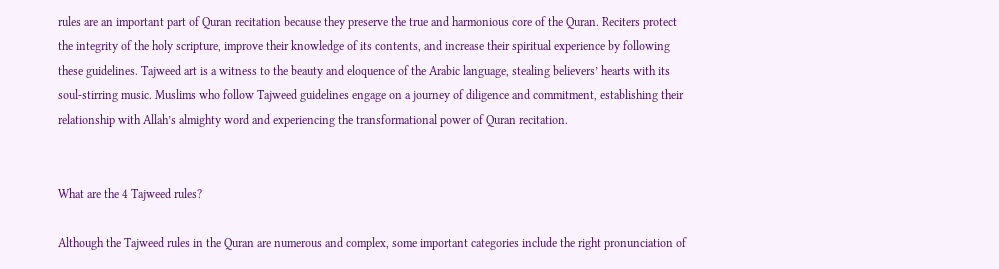rules are an important part of Quran recitation because they preserve the true and harmonious core of the Quran. Reciters protect the integrity of the holy scripture, improve their knowledge of its contents, and increase their spiritual experience by following these guidelines. Tajweed art is a witness to the beauty and eloquence of the Arabic language, stealing believers’ hearts with its soul-stirring music. Muslims who follow Tajweed guidelines engage on a journey of diligence and commitment, establishing their relationship with Allah’s almighty word and experiencing the transformational power of Quran recitation.


What are the 4 Tajweed rules?

Although the Tajweed rules in the Quran are numerous and complex, some important categories include the right pronunciation of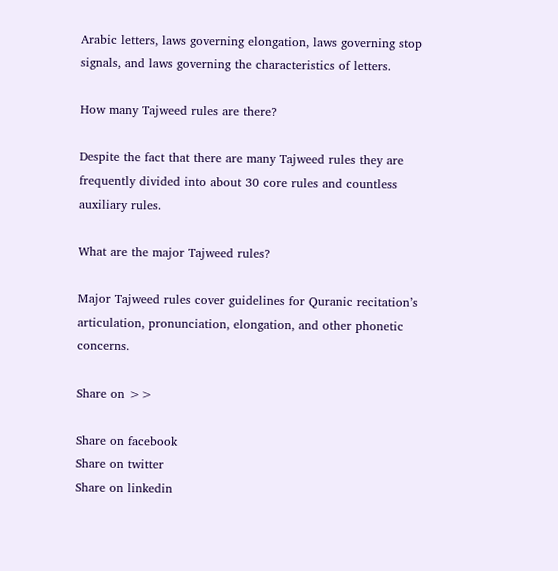Arabic letters, laws governing elongation, laws governing stop signals, and laws governing the characteristics of letters.

How many Tajweed rules are there?

Despite the fact that there are many Tajweed rules they are frequently divided into about 30 core rules and countless auxiliary rules.

What are the major Tajweed rules?

Major Tajweed rules cover guidelines for Quranic recitation’s articulation, pronunciation, elongation, and other phonetic concerns.

Share on >>

Share on facebook
Share on twitter
Share on linkedin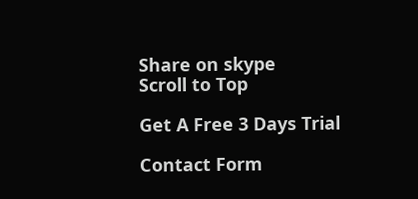Share on skype
Scroll to Top

Get A Free 3 Days Trial

Contact Form